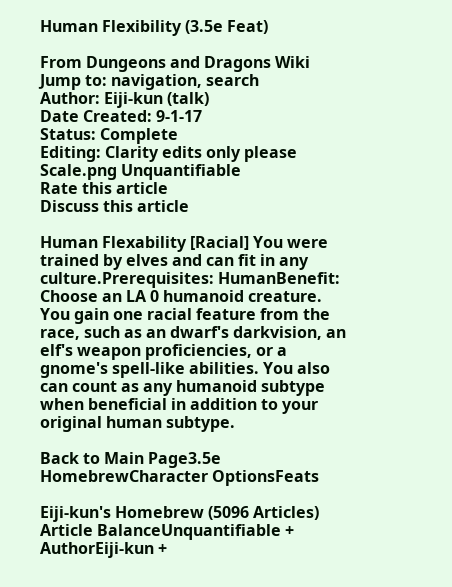Human Flexibility (3.5e Feat)

From Dungeons and Dragons Wiki
Jump to: navigation, search
Author: Eiji-kun (talk)
Date Created: 9-1-17
Status: Complete
Editing: Clarity edits only please
Scale.png Unquantifiable
Rate this article
Discuss this article

Human Flexability [Racial] You were trained by elves and can fit in any culture.Prerequisites: HumanBenefit: Choose an LA 0 humanoid creature. You gain one racial feature from the race, such as an dwarf's darkvision, an elf's weapon proficiencies, or a gnome's spell-like abilities. You also can count as any humanoid subtype when beneficial in addition to your original human subtype.

Back to Main Page3.5e HomebrewCharacter OptionsFeats

Eiji-kun's Homebrew (5096 Articles)
Article BalanceUnquantifiable +
AuthorEiji-kun +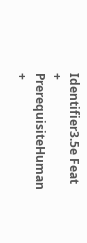Identifier3.5e Feat +
PrerequisiteHuman +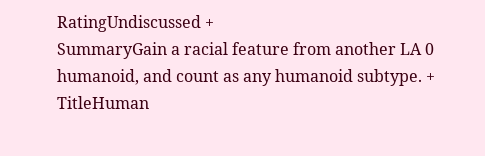RatingUndiscussed +
SummaryGain a racial feature from another LA 0 humanoid, and count as any humanoid subtype. +
TitleHuman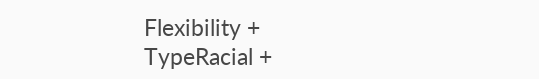Flexibility +
TypeRacial +